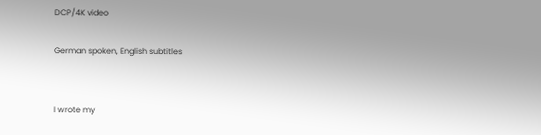DCP/4K video

German spoken, English subtitles


I wrote my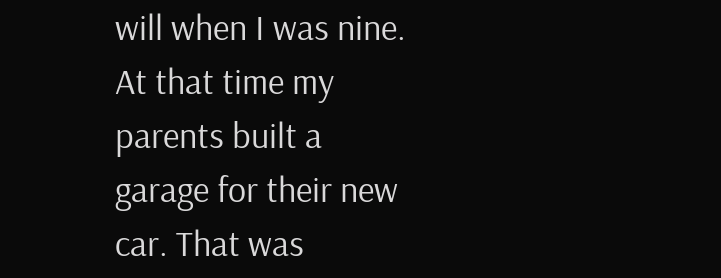will when I was nine. At that time my parents built a garage for their new car. That was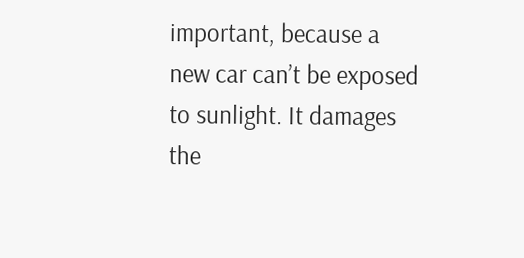important, because a new car can’t be exposed to sunlight. It damages the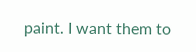paint. I want them to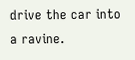drive the car into a ravine.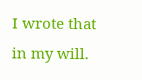I wrote that in my will.